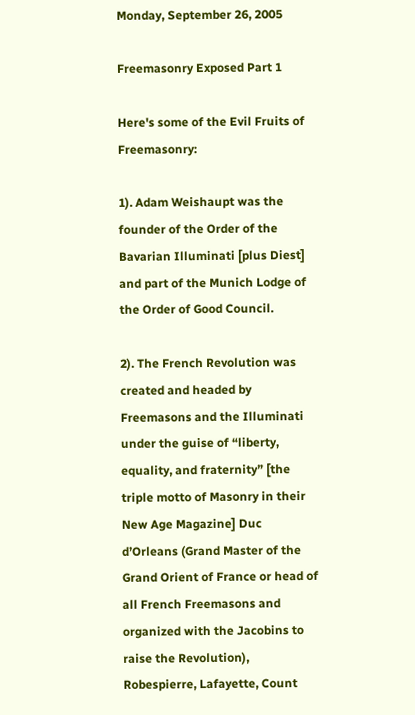Monday, September 26, 2005

Freemasonry Exposed Part 1

Here's some of the Evil Fruits of Freemasonry:

1). Adam Weishaupt was the founder of the Order of the Bavarian Illuminati [plus Diest] and part of the Munich Lodge of the Order of Good Council.

2). The French Revolution was created and headed by Freemasons and the Illuminati under the guise of “liberty, equality, and fraternity” [the triple motto of Masonry in their New Age Magazine] Duc d’Orleans (Grand Master of the Grand Orient of France or head of all French Freemasons and organized with the Jacobins to raise the Revolution), Robespierre, Lafayette, Count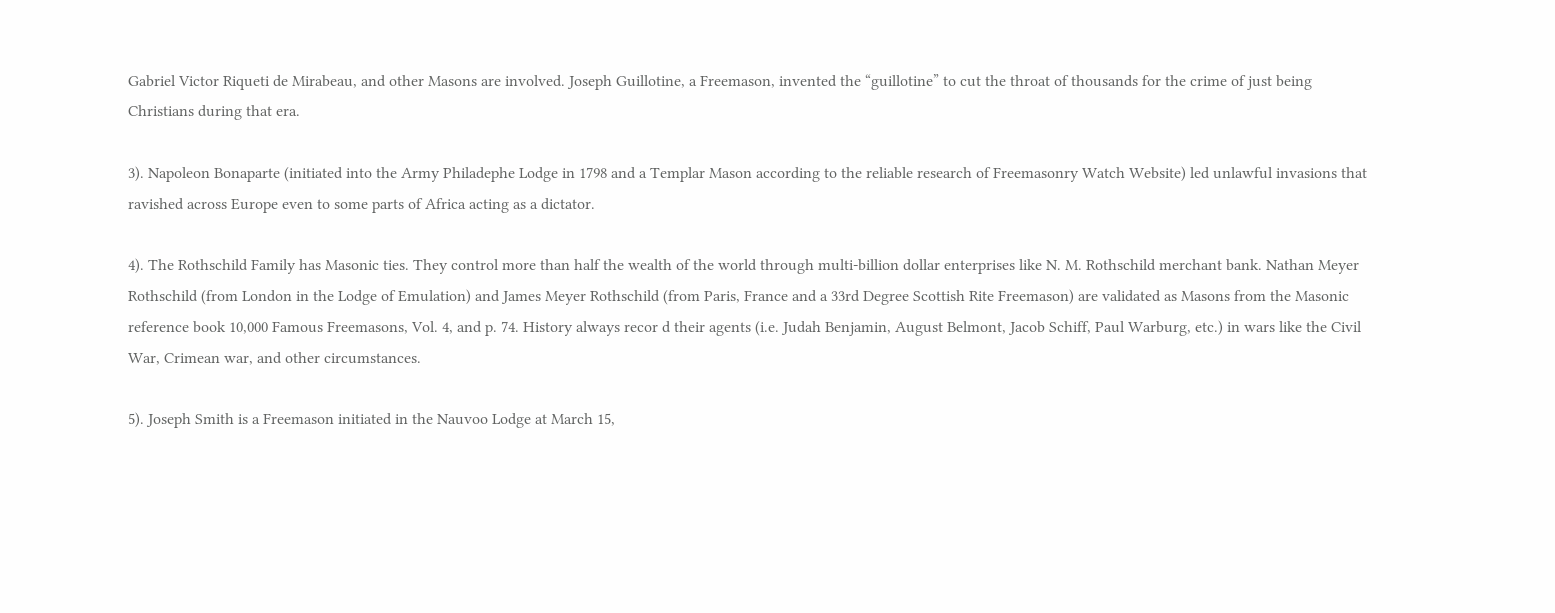Gabriel Victor Riqueti de Mirabeau, and other Masons are involved. Joseph Guillotine, a Freemason, invented the “guillotine” to cut the throat of thousands for the crime of just being Christians during that era.

3). Napoleon Bonaparte (initiated into the Army Philadephe Lodge in 1798 and a Templar Mason according to the reliable research of Freemasonry Watch Website) led unlawful invasions that ravished across Europe even to some parts of Africa acting as a dictator.

4). The Rothschild Family has Masonic ties. They control more than half the wealth of the world through multi-billion dollar enterprises like N. M. Rothschild merchant bank. Nathan Meyer Rothschild (from London in the Lodge of Emulation) and James Meyer Rothschild (from Paris, France and a 33rd Degree Scottish Rite Freemason) are validated as Masons from the Masonic reference book 10,000 Famous Freemasons, Vol. 4, and p. 74. History always recor d their agents (i.e. Judah Benjamin, August Belmont, Jacob Schiff, Paul Warburg, etc.) in wars like the Civil War, Crimean war, and other circumstances.

5). Joseph Smith is a Freemason initiated in the Nauvoo Lodge at March 15,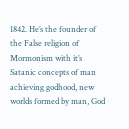1842. He’s the founder of the False religion of Mormonism with it’s Satanic concepts of man achieving godhood, new worlds formed by man, God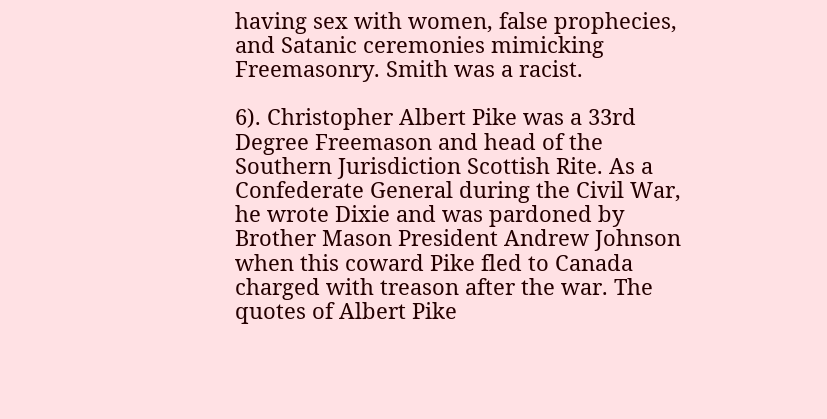having sex with women, false prophecies, and Satanic ceremonies mimicking Freemasonry. Smith was a racist.

6). Christopher Albert Pike was a 33rd Degree Freemason and head of the Southern Jurisdiction Scottish Rite. As a Confederate General during the Civil War, he wrote Dixie and was pardoned by Brother Mason President Andrew Johnson when this coward Pike fled to Canada charged with treason after the war. The quotes of Albert Pike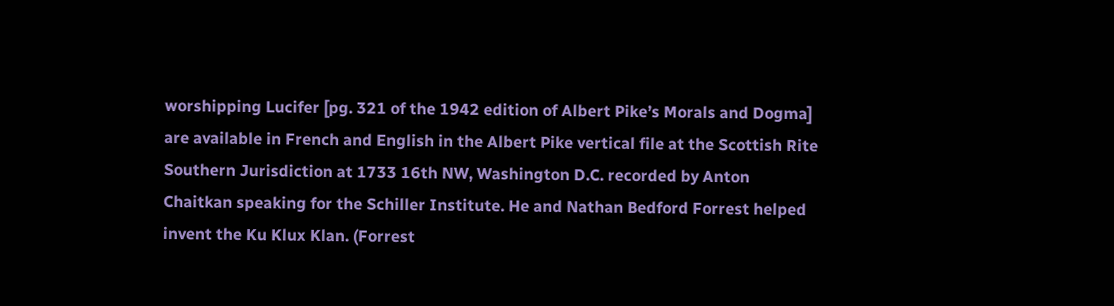worshipping Lucifer [pg. 321 of the 1942 edition of Albert Pike’s Morals and Dogma] are available in French and English in the Albert Pike vertical file at the Scottish Rite Southern Jurisdiction at 1733 16th NW, Washington D.C. recorded by Anton Chaitkan speaking for the Schiller Institute. He and Nathan Bedford Forrest helped invent the Ku Klux Klan. (Forrest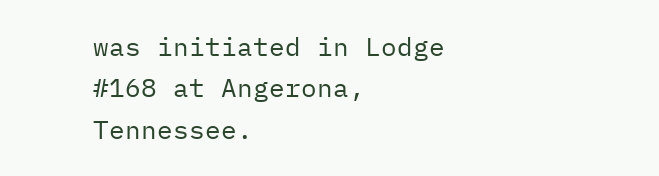was initiated in Lodge #168 at Angerona, Tennessee.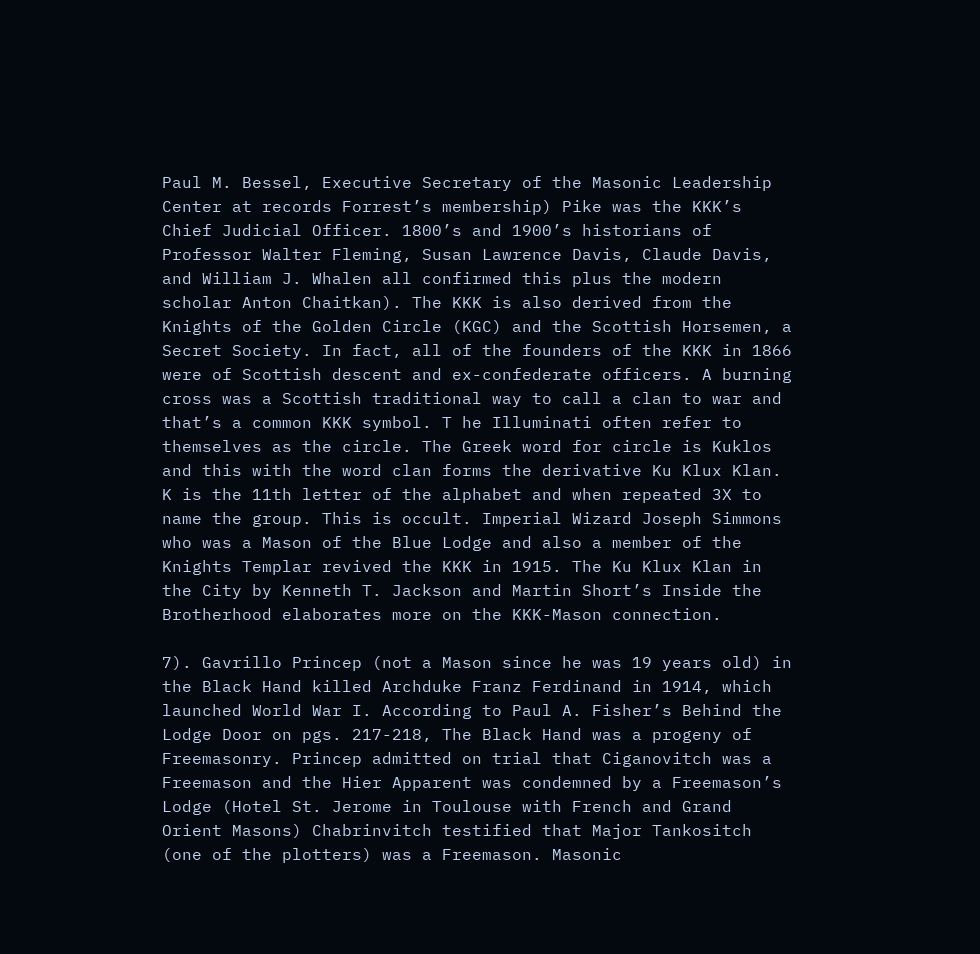Paul M. Bessel, Executive Secretary of the Masonic Leadership Center at records Forrest’s membership) Pike was the KKK’s Chief Judicial Officer. 1800’s and 1900’s historians of Professor Walter Fleming, Susan Lawrence Davis, Claude Davis, and William J. Whalen all confirmed this plus the modern scholar Anton Chaitkan). The KKK is also derived from the Knights of the Golden Circle (KGC) and the Scottish Horsemen, a Secret Society. In fact, all of the founders of the KKK in 1866 were of Scottish descent and ex-confederate officers. A burning cross was a Scottish traditional way to call a clan to war and that’s a common KKK symbol. T he Illuminati often refer to themselves as the circle. The Greek word for circle is Kuklos and this with the word clan forms the derivative Ku Klux Klan. K is the 11th letter of the alphabet and when repeated 3X to name the group. This is occult. Imperial Wizard Joseph Simmons who was a Mason of the Blue Lodge and also a member of the Knights Templar revived the KKK in 1915. The Ku Klux Klan in the City by Kenneth T. Jackson and Martin Short’s Inside the Brotherhood elaborates more on the KKK-Mason connection.

7). Gavrillo Princep (not a Mason since he was 19 years old) in the Black Hand killed Archduke Franz Ferdinand in 1914, which launched World War I. According to Paul A. Fisher’s Behind the Lodge Door on pgs. 217-218, The Black Hand was a progeny of Freemasonry. Princep admitted on trial that Ciganovitch was a Freemason and the Hier Apparent was condemned by a Freemason’s Lodge (Hotel St. Jerome in Toulouse with French and Grand Orient Masons) Chabrinvitch testified that Major Tankositch (one of the plotters) was a Freemason. Masonic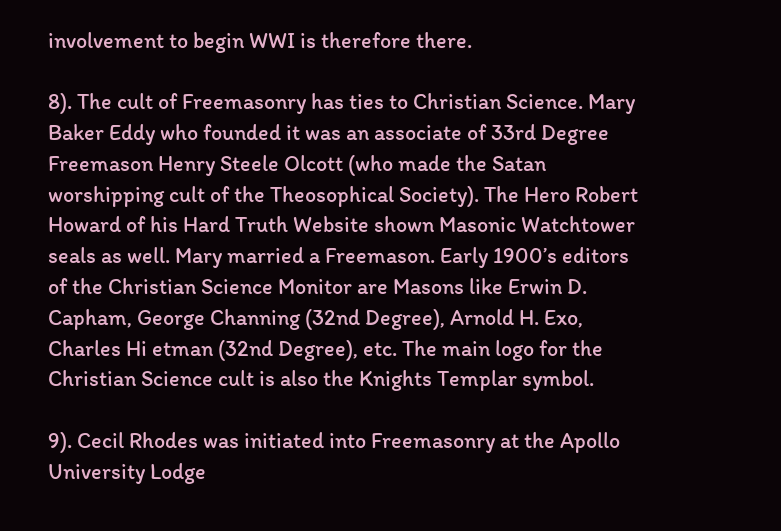involvement to begin WWI is therefore there.

8). The cult of Freemasonry has ties to Christian Science. Mary Baker Eddy who founded it was an associate of 33rd Degree Freemason Henry Steele Olcott (who made the Satan worshipping cult of the Theosophical Society). The Hero Robert Howard of his Hard Truth Website shown Masonic Watchtower seals as well. Mary married a Freemason. Early 1900’s editors of the Christian Science Monitor are Masons like Erwin D. Capham, George Channing (32nd Degree), Arnold H. Exo, Charles Hi etman (32nd Degree), etc. The main logo for the Christian Science cult is also the Knights Templar symbol.

9). Cecil Rhodes was initiated into Freemasonry at the Apollo University Lodge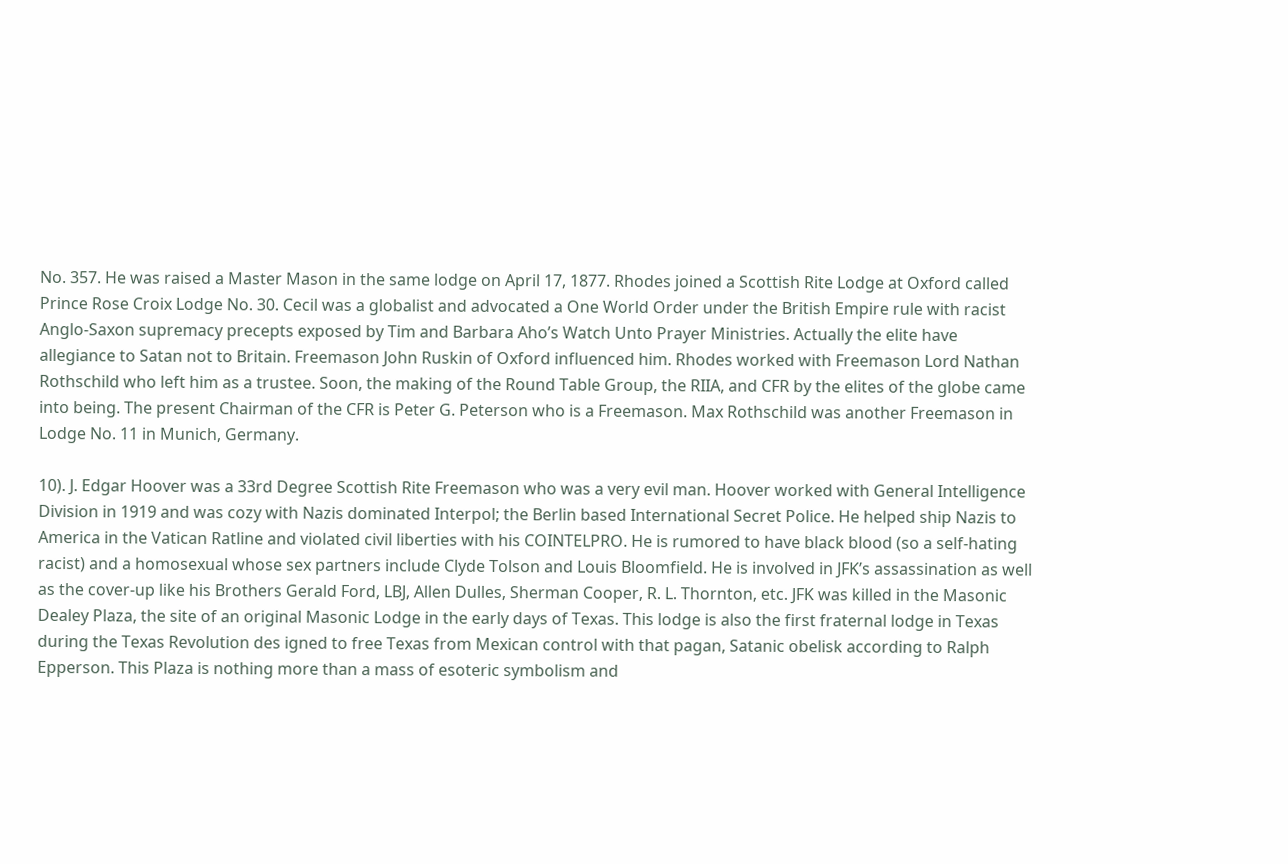No. 357. He was raised a Master Mason in the same lodge on April 17, 1877. Rhodes joined a Scottish Rite Lodge at Oxford called Prince Rose Croix Lodge No. 30. Cecil was a globalist and advocated a One World Order under the British Empire rule with racist Anglo-Saxon supremacy precepts exposed by Tim and Barbara Aho’s Watch Unto Prayer Ministries. Actually the elite have allegiance to Satan not to Britain. Freemason John Ruskin of Oxford influenced him. Rhodes worked with Freemason Lord Nathan Rothschild who left him as a trustee. Soon, the making of the Round Table Group, the RIIA, and CFR by the elites of the globe came into being. The present Chairman of the CFR is Peter G. Peterson who is a Freemason. Max Rothschild was another Freemason in Lodge No. 11 in Munich, Germany.

10). J. Edgar Hoover was a 33rd Degree Scottish Rite Freemason who was a very evil man. Hoover worked with General Intelligence Division in 1919 and was cozy with Nazis dominated Interpol; the Berlin based International Secret Police. He helped ship Nazis to America in the Vatican Ratline and violated civil liberties with his COINTELPRO. He is rumored to have black blood (so a self-hating racist) and a homosexual whose sex partners include Clyde Tolson and Louis Bloomfield. He is involved in JFK’s assassination as well as the cover-up like his Brothers Gerald Ford, LBJ, Allen Dulles, Sherman Cooper, R. L. Thornton, etc. JFK was killed in the Masonic Dealey Plaza, the site of an original Masonic Lodge in the early days of Texas. This lodge is also the first fraternal lodge in Texas during the Texas Revolution des igned to free Texas from Mexican control with that pagan, Satanic obelisk according to Ralph Epperson. This Plaza is nothing more than a mass of esoteric symbolism and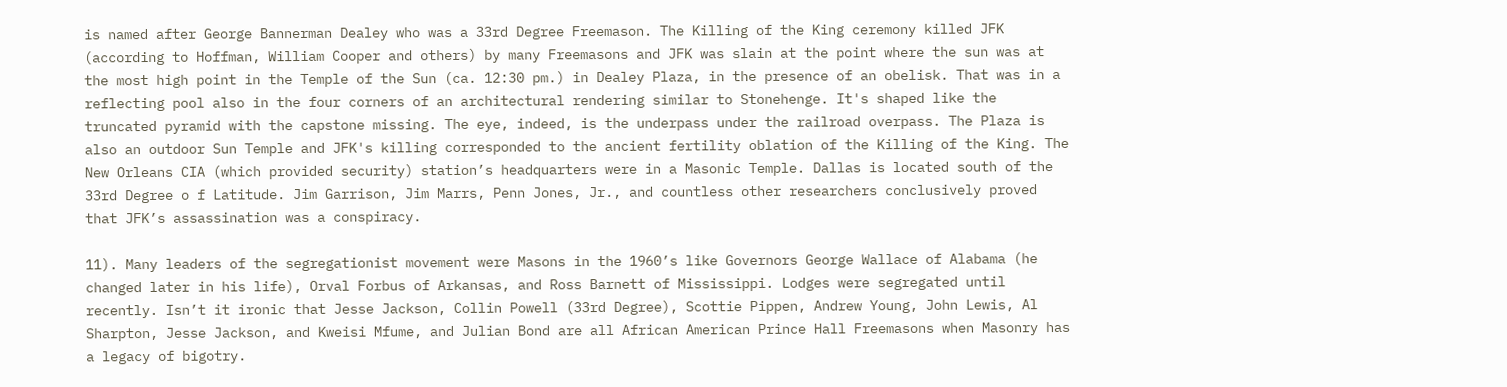is named after George Bannerman Dealey who was a 33rd Degree Freemason. The Killing of the King ceremony killed JFK (according to Hoffman, William Cooper and others) by many Freemasons and JFK was slain at the point where the sun was at the most high point in the Temple of the Sun (ca. 12:30 pm.) in Dealey Plaza, in the presence of an obelisk. That was in a reflecting pool also in the four corners of an architectural rendering similar to Stonehenge. It's shaped like the truncated pyramid with the capstone missing. The eye, indeed, is the underpass under the railroad overpass. The Plaza is also an outdoor Sun Temple and JFK's killing corresponded to the ancient fertility oblation of the Killing of the King. The New Orleans CIA (which provided security) station’s headquarters were in a Masonic Temple. Dallas is located south of the 33rd Degree o f Latitude. Jim Garrison, Jim Marrs, Penn Jones, Jr., and countless other researchers conclusively proved that JFK’s assassination was a conspiracy.

11). Many leaders of the segregationist movement were Masons in the 1960’s like Governors George Wallace of Alabama (he changed later in his life), Orval Forbus of Arkansas, and Ross Barnett of Mississippi. Lodges were segregated until recently. Isn’t it ironic that Jesse Jackson, Collin Powell (33rd Degree), Scottie Pippen, Andrew Young, John Lewis, Al Sharpton, Jesse Jackson, and Kweisi Mfume, and Julian Bond are all African American Prince Hall Freemasons when Masonry has a legacy of bigotry.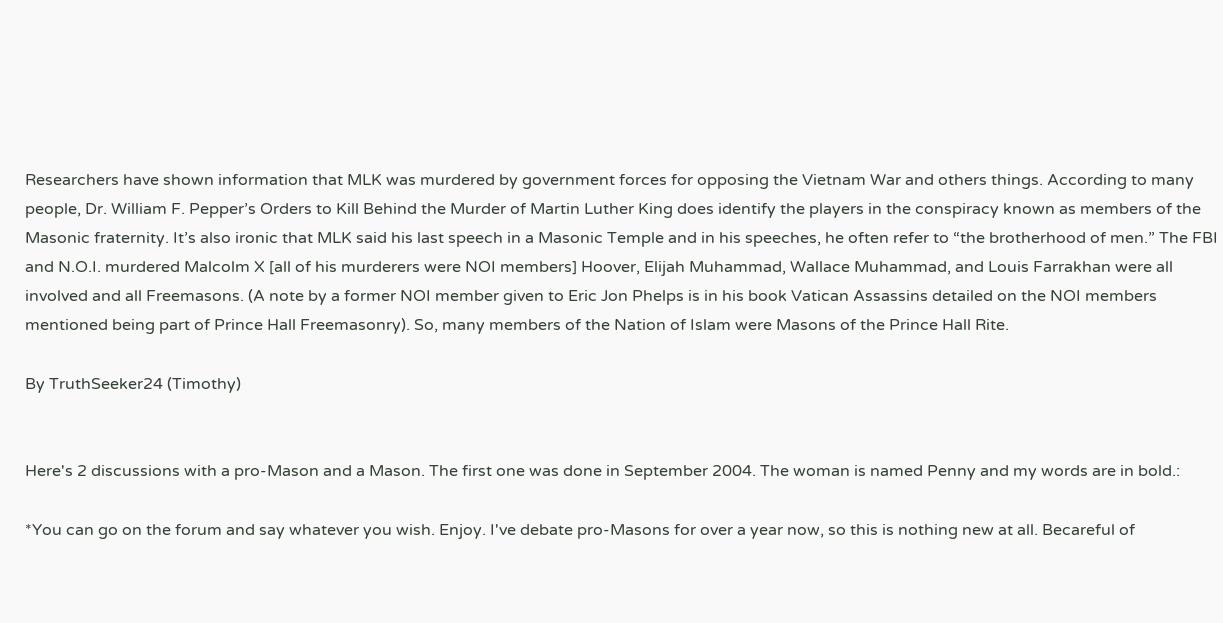Researchers have shown information that MLK was murdered by government forces for opposing the Vietnam War and others things. According to many people, Dr. William F. Pepper’s Orders to Kill Behind the Murder of Martin Luther King does identify the players in the conspiracy known as members of the Masonic fraternity. It’s also ironic that MLK said his last speech in a Masonic Temple and in his speeches, he often refer to “the brotherhood of men.” The FBI and N.O.I. murdered Malcolm X [all of his murderers were NOI members] Hoover, Elijah Muhammad, Wallace Muhammad, and Louis Farrakhan were all involved and all Freemasons. (A note by a former NOI member given to Eric Jon Phelps is in his book Vatican Assassins detailed on the NOI members mentioned being part of Prince Hall Freemasonry). So, many members of the Nation of Islam were Masons of the Prince Hall Rite.

By TruthSeeker24 (Timothy)


Here's 2 discussions with a pro-Mason and a Mason. The first one was done in September 2004. The woman is named Penny and my words are in bold.:

*You can go on the forum and say whatever you wish. Enjoy. I've debate pro-Masons for over a year now, so this is nothing new at all. Becareful of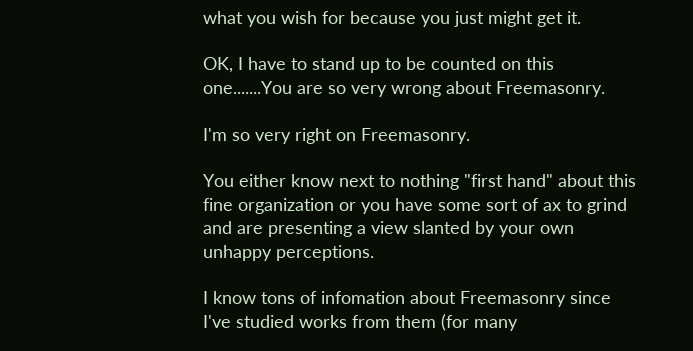what you wish for because you just might get it.

OK, I have to stand up to be counted on this one.......You are so very wrong about Freemasonry.

I'm so very right on Freemasonry.

You either know next to nothing "first hand" about this fine organization or you have some sort of ax to grind and are presenting a view slanted by your own unhappy perceptions.

I know tons of infomation about Freemasonry since I've studied works from them (for many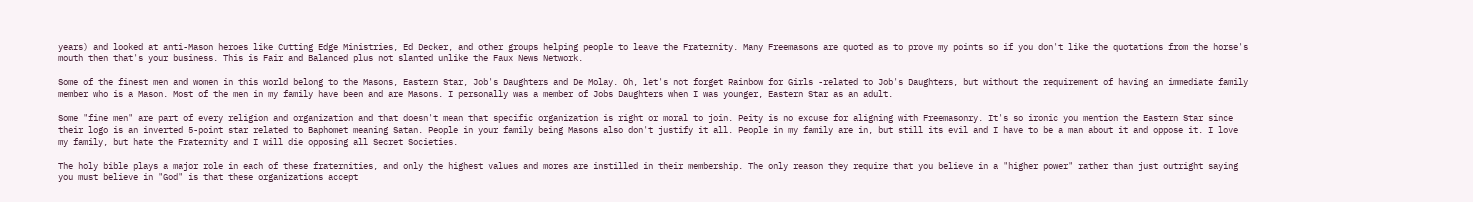years) and looked at anti-Mason heroes like Cutting Edge Ministries, Ed Decker, and other groups helping people to leave the Fraternity. Many Freemasons are quoted as to prove my points so if you don't like the quotations from the horse's mouth then that's your business. This is Fair and Balanced plus not slanted unlike the Faux News Network.

Some of the finest men and women in this world belong to the Masons, Eastern Star, Job's Daughters and De Molay. Oh, let's not forget Rainbow for Girls -related to Job's Daughters, but without the requirement of having an immediate family member who is a Mason. Most of the men in my family have been and are Masons. I personally was a member of Jobs Daughters when I was younger, Eastern Star as an adult.

Some "fine men" are part of every religion and organization and that doesn't mean that specific organization is right or moral to join. Peity is no excuse for aligning with Freemasonry. It's so ironic you mention the Eastern Star since their logo is an inverted 5-point star related to Baphomet meaning Satan. People in your family being Masons also don't justify it all. People in my family are in, but still its evil and I have to be a man about it and oppose it. I love my family, but hate the Fraternity and I will die opposing all Secret Societies.

The holy bible plays a major role in each of these fraternities, and only the highest values and mores are instilled in their membership. The only reason they require that you believe in a "higher power" rather than just outright saying you must believe in "God" is that these organizations accept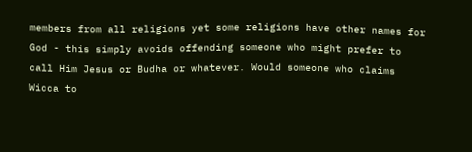members from all religions yet some religions have other names for God - this simply avoids offending someone who might prefer to call Him Jesus or Budha or whatever. Would someone who claims Wicca to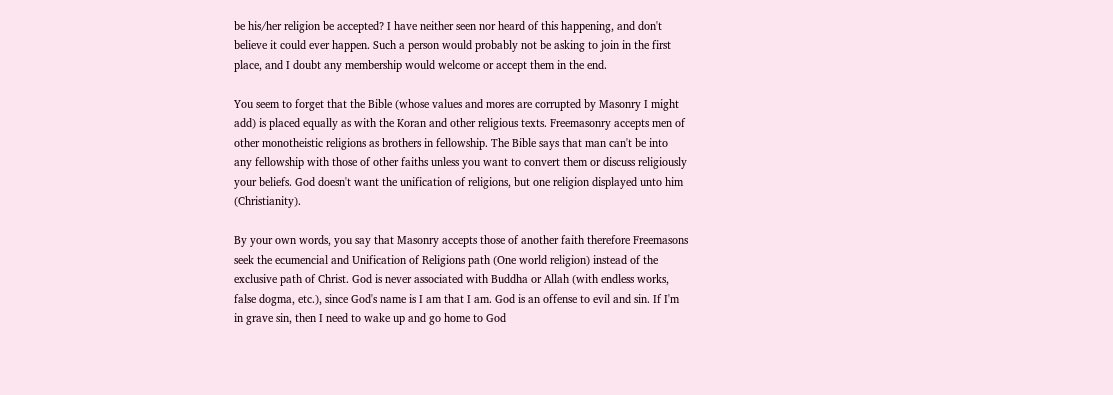be his/her religion be accepted? I have neither seen nor heard of this happening, and don't believe it could ever happen. Such a person would probably not be asking to join in the first place, and I doubt any membership would welcome or accept them in the end.

You seem to forget that the Bible (whose values and mores are corrupted by Masonry I might add) is placed equally as with the Koran and other religious texts. Freemasonry accepts men of other monotheistic religions as brothers in fellowship. The Bible says that man can't be into any fellowship with those of other faiths unless you want to convert them or discuss religiously your beliefs. God doesn't want the unification of religions, but one religion displayed unto him (Christianity).

By your own words, you say that Masonry accepts those of another faith therefore Freemasons seek the ecumencial and Unification of Religions path (One world religion) instead of the exclusive path of Christ. God is never associated with Buddha or Allah (with endless works, false dogma, etc.), since God's name is I am that I am. God is an offense to evil and sin. If I'm in grave sin, then I need to wake up and go home to God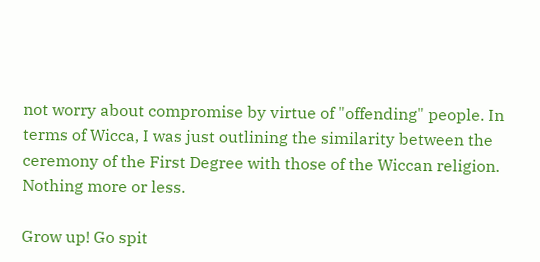not worry about compromise by virtue of "offending" people. In terms of Wicca, I was just outlining the similarity between the ceremony of the First Degree with those of the Wiccan religion. Nothing more or less.

Grow up! Go spit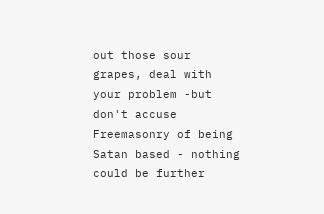out those sour grapes, deal with your problem -but don't accuse Freemasonry of being Satan based - nothing could be further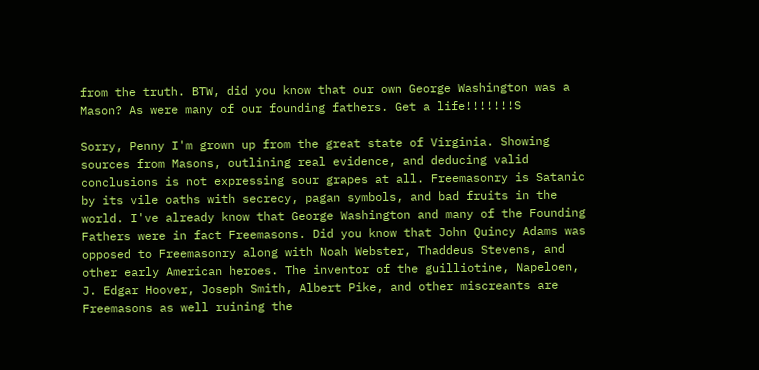from the truth. BTW, did you know that our own George Washington was a Mason? As were many of our founding fathers. Get a life!!!!!!!S

Sorry, Penny I'm grown up from the great state of Virginia. Showing sources from Masons, outlining real evidence, and deducing valid conclusions is not expressing sour grapes at all. Freemasonry is Satanic by its vile oaths with secrecy, pagan symbols, and bad fruits in the world. I've already know that George Washington and many of the Founding Fathers were in fact Freemasons. Did you know that John Quincy Adams was opposed to Freemasonry along with Noah Webster, Thaddeus Stevens, and other early American heroes. The inventor of the guilliotine, Napeloen, J. Edgar Hoover, Joseph Smith, Albert Pike, and other miscreants are Freemasons as well ruining the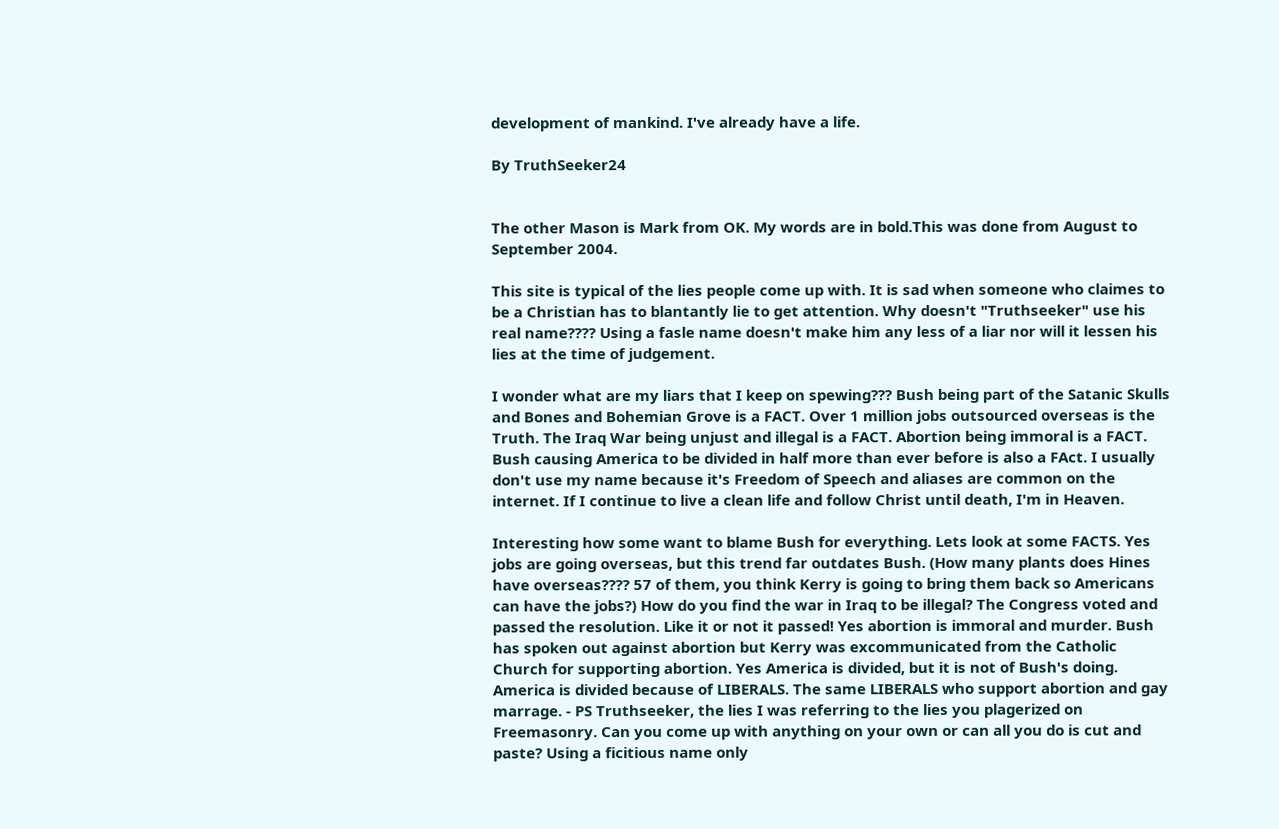development of mankind. I've already have a life.

By TruthSeeker24


The other Mason is Mark from OK. My words are in bold.This was done from August to September 2004.

This site is typical of the lies people come up with. It is sad when someone who claimes to be a Christian has to blantantly lie to get attention. Why doesn't "Truthseeker" use his real name???? Using a fasle name doesn't make him any less of a liar nor will it lessen his lies at the time of judgement.

I wonder what are my liars that I keep on spewing??? Bush being part of the Satanic Skulls and Bones and Bohemian Grove is a FACT. Over 1 million jobs outsourced overseas is the Truth. The Iraq War being unjust and illegal is a FACT. Abortion being immoral is a FACT. Bush causing America to be divided in half more than ever before is also a FAct. I usually don't use my name because it's Freedom of Speech and aliases are common on the internet. If I continue to live a clean life and follow Christ until death, I'm in Heaven.

Interesting how some want to blame Bush for everything. Lets look at some FACTS. Yes jobs are going overseas, but this trend far outdates Bush. (How many plants does Hines have overseas???? 57 of them, you think Kerry is going to bring them back so Americans can have the jobs?) How do you find the war in Iraq to be illegal? The Congress voted and passed the resolution. Like it or not it passed! Yes abortion is immoral and murder. Bush has spoken out against abortion but Kerry was excommunicated from the Catholic Church for supporting abortion. Yes America is divided, but it is not of Bush's doing. America is divided because of LIBERALS. The same LIBERALS who support abortion and gay marrage. - PS Truthseeker, the lies I was referring to the lies you plagerized on Freemasonry. Can you come up with anything on your own or can all you do is cut and paste? Using a ficitious name only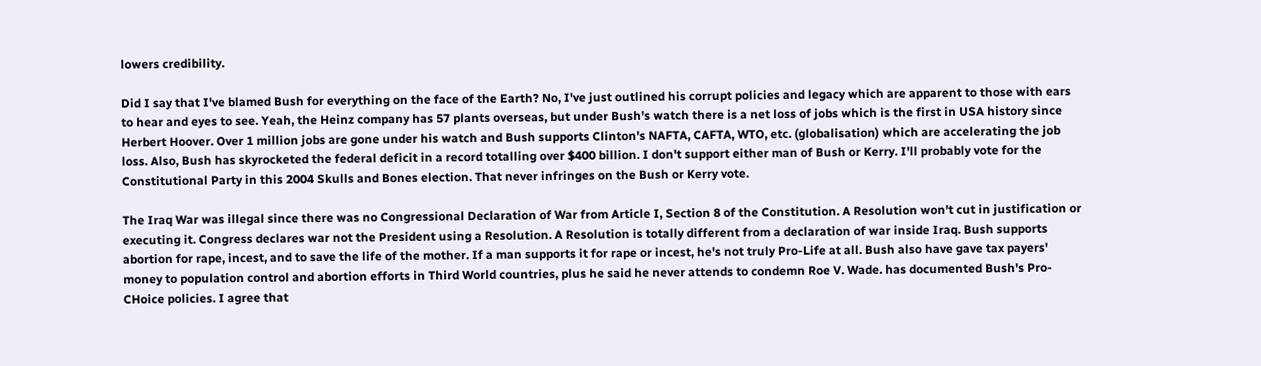lowers credibility.

Did I say that I've blamed Bush for everything on the face of the Earth? No, I've just outlined his corrupt policies and legacy which are apparent to those with ears to hear and eyes to see. Yeah, the Heinz company has 57 plants overseas, but under Bush's watch there is a net loss of jobs which is the first in USA history since Herbert Hoover. Over 1 million jobs are gone under his watch and Bush supports Clinton's NAFTA, CAFTA, WTO, etc. (globalisation) which are accelerating the job loss. Also, Bush has skyrocketed the federal deficit in a record totalling over $400 billion. I don't support either man of Bush or Kerry. I'll probably vote for the Constitutional Party in this 2004 Skulls and Bones election. That never infringes on the Bush or Kerry vote.

The Iraq War was illegal since there was no Congressional Declaration of War from Article I, Section 8 of the Constitution. A Resolution won't cut in justification or executing it. Congress declares war not the President using a Resolution. A Resolution is totally different from a declaration of war inside Iraq. Bush supports abortion for rape, incest, and to save the life of the mother. If a man supports it for rape or incest, he's not truly Pro-Life at all. Bush also have gave tax payers' money to population control and abortion efforts in Third World countries, plus he said he never attends to condemn Roe V. Wade. has documented Bush's Pro-CHoice policies. I agree that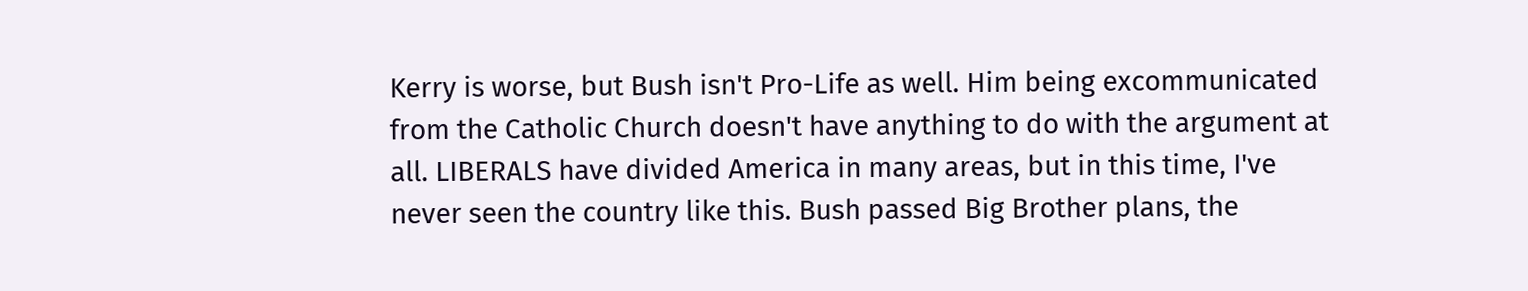Kerry is worse, but Bush isn't Pro-Life as well. Him being excommunicated from the Catholic Church doesn't have anything to do with the argument at all. LIBERALS have divided America in many areas, but in this time, I've never seen the country like this. Bush passed Big Brother plans, the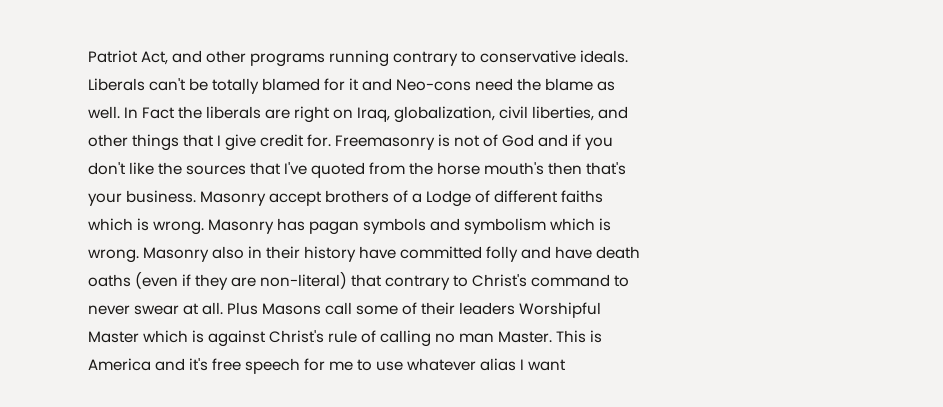Patriot Act, and other programs running contrary to conservative ideals. Liberals can't be totally blamed for it and Neo-cons need the blame as well. In Fact the liberals are right on Iraq, globalization, civil liberties, and other things that I give credit for. Freemasonry is not of God and if you don't like the sources that I've quoted from the horse mouth's then that's your business. Masonry accept brothers of a Lodge of different faiths which is wrong. Masonry has pagan symbols and symbolism which is wrong. Masonry also in their history have committed folly and have death oaths (even if they are non-literal) that contrary to Christ's command to never swear at all. Plus Masons call some of their leaders Worshipful Master which is against Christ's rule of calling no man Master. This is America and it's free speech for me to use whatever alias I want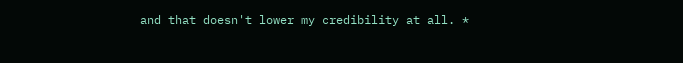and that doesn't lower my credibility at all. *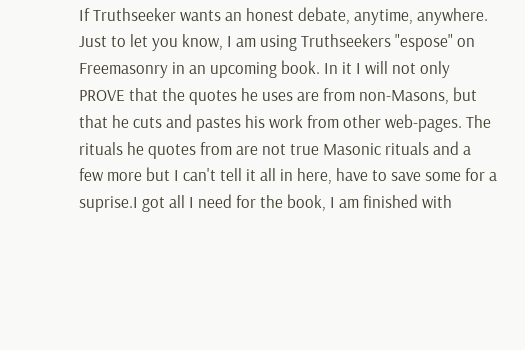If Truthseeker wants an honest debate, anytime, anywhere. Just to let you know, I am using Truthseekers "espose" on Freemasonry in an upcoming book. In it I will not only PROVE that the quotes he uses are from non-Masons, but that he cuts and pastes his work from other web-pages. The rituals he quotes from are not true Masonic rituals and a few more but I can't tell it all in here, have to save some for a suprise.I got all I need for the book, I am finished with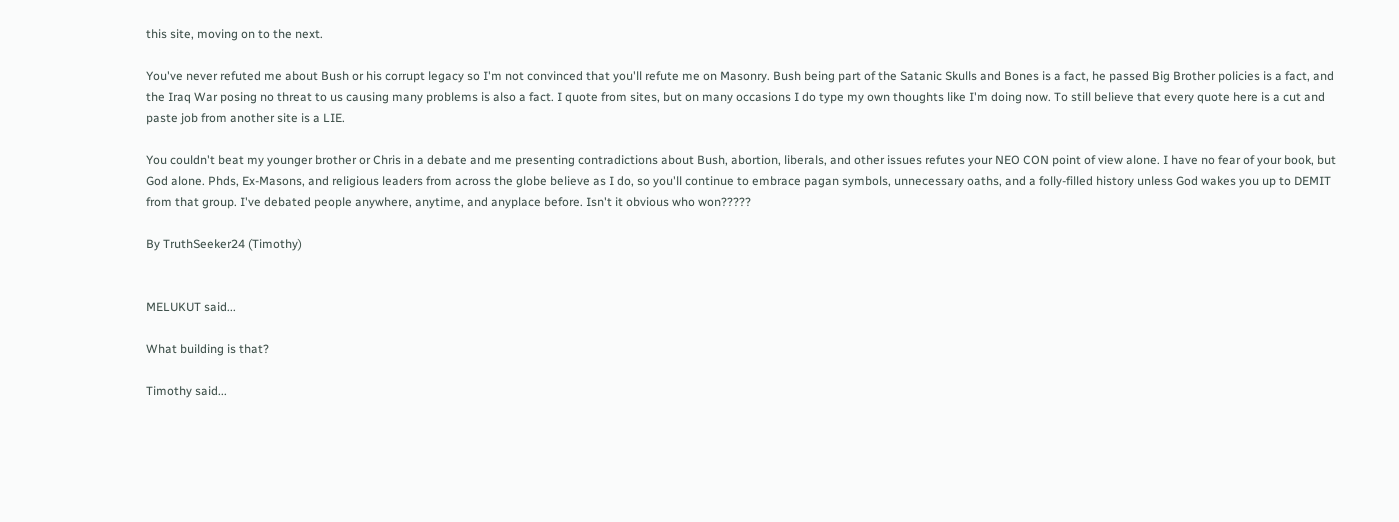this site, moving on to the next.

You've never refuted me about Bush or his corrupt legacy so I'm not convinced that you'll refute me on Masonry. Bush being part of the Satanic Skulls and Bones is a fact, he passed Big Brother policies is a fact, and the Iraq War posing no threat to us causing many problems is also a fact. I quote from sites, but on many occasions I do type my own thoughts like I'm doing now. To still believe that every quote here is a cut and paste job from another site is a LIE.

You couldn't beat my younger brother or Chris in a debate and me presenting contradictions about Bush, abortion, liberals, and other issues refutes your NEO CON point of view alone. I have no fear of your book, but God alone. Phds, Ex-Masons, and religious leaders from across the globe believe as I do, so you'll continue to embrace pagan symbols, unnecessary oaths, and a folly-filled history unless God wakes you up to DEMIT from that group. I've debated people anywhere, anytime, and anyplace before. Isn't it obvious who won?????

By TruthSeeker24 (Timothy)


MELUKUT said...

What building is that?

Timothy said...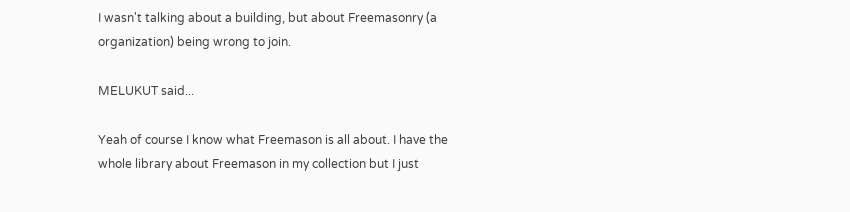I wasn't talking about a building, but about Freemasonry (a organization) being wrong to join.

MELUKUT said...

Yeah of course I know what Freemason is all about. I have the whole library about Freemason in my collection but I just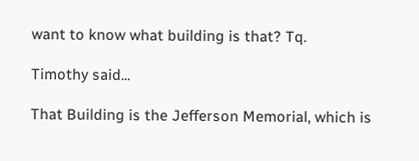want to know what building is that? Tq.

Timothy said...

That Building is the Jefferson Memorial, which is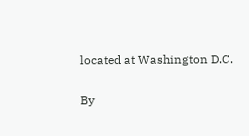located at Washington D.C.

By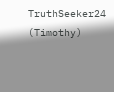TruthSeeker24 (Timothy)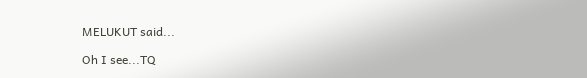MELUKUT said...

Oh I see...TQ